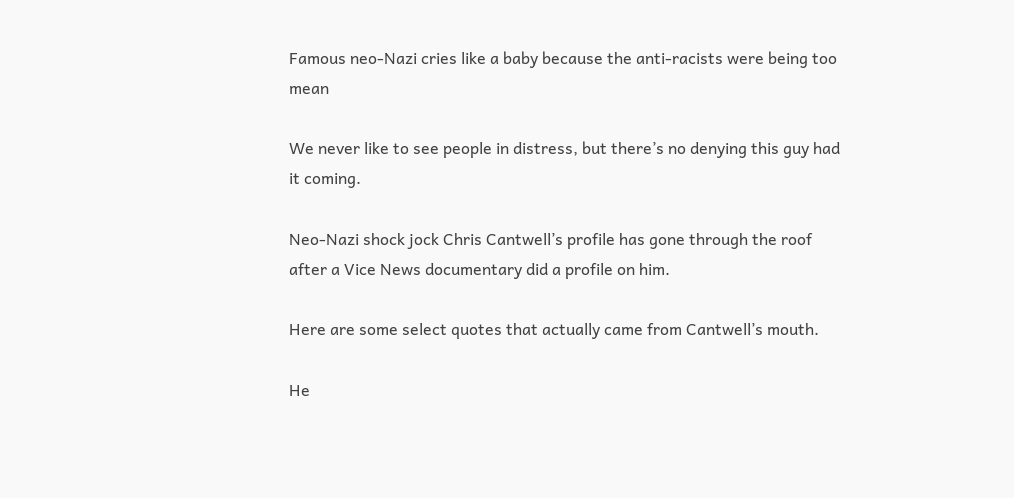Famous neo-Nazi cries like a baby because the anti-racists were being too mean

We never like to see people in distress, but there’s no denying this guy had it coming.

Neo-Nazi shock jock Chris Cantwell’s profile has gone through the roof after a Vice News documentary did a profile on him.

Here are some select quotes that actually came from Cantwell’s mouth.

He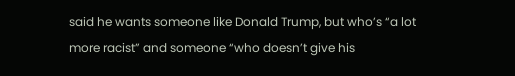said he wants someone like Donald Trump, but who’s “a lot more racist” and someone “who doesn’t give his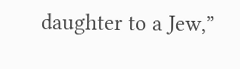daughter to a Jew,”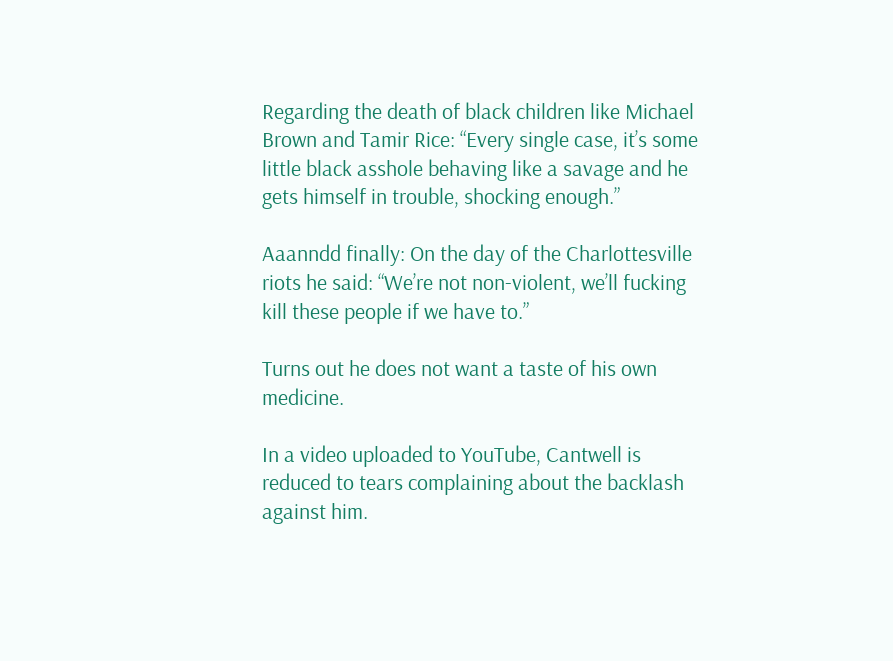Regarding the death of black children like Michael Brown and Tamir Rice: “Every single case, it’s some little black asshole behaving like a savage and he gets himself in trouble, shocking enough.”

Aaanndd finally: On the day of the Charlottesville riots he said: “We’re not non-violent, we’ll fucking kill these people if we have to.”

Turns out he does not want a taste of his own medicine.

In a video uploaded to YouTube, Cantwell is reduced to tears complaining about the backlash against him.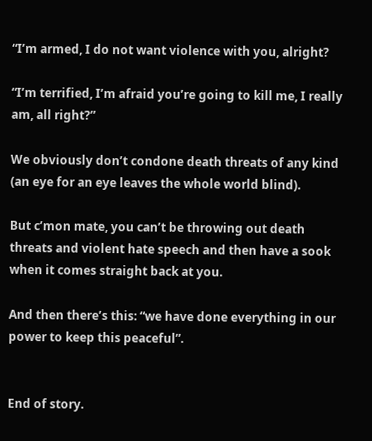“I’m armed, I do not want violence with you, alright?

“I’m terrified, I’m afraid you’re going to kill me, I really am, all right?”

We obviously don’t condone death threats of any kind (an eye for an eye leaves the whole world blind).

But c’mon mate, you can’t be throwing out death threats and violent hate speech and then have a sook when it comes straight back at you.

And then there’s this: “we have done everything in our power to keep this peaceful”.


End of story.